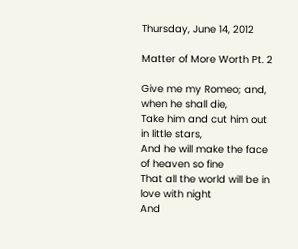Thursday, June 14, 2012

Matter of More Worth Pt. 2

Give me my Romeo; and, when he shall die,
Take him and cut him out in little stars,
And he will make the face of heaven so fine
That all the world will be in love with night
And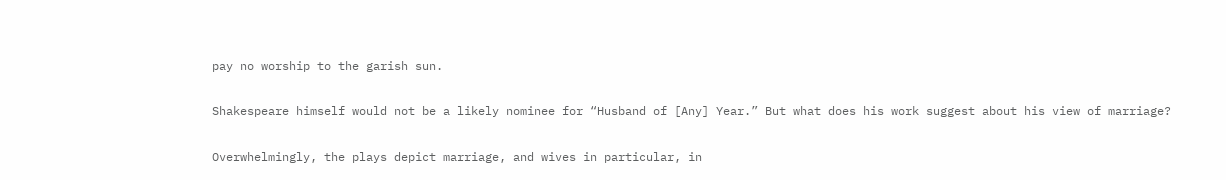pay no worship to the garish sun.

Shakespeare himself would not be a likely nominee for “Husband of [Any] Year.” But what does his work suggest about his view of marriage?

Overwhelmingly, the plays depict marriage, and wives in particular, in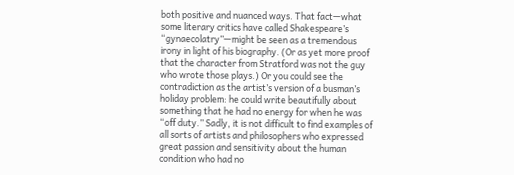both positive and nuanced ways. That fact—what some literary critics have called Shakespeare’s “gynaecolatry”—might be seen as a tremendous irony in light of his biography. (Or as yet more proof that the character from Stratford was not the guy who wrote those plays.) Or you could see the contradiction as the artist’s version of a busman’s holiday problem: he could write beautifully about something that he had no energy for when he was “off duty.” Sadly, it is not difficult to find examples of all sorts of artists and philosophers who expressed great passion and sensitivity about the human condition who had no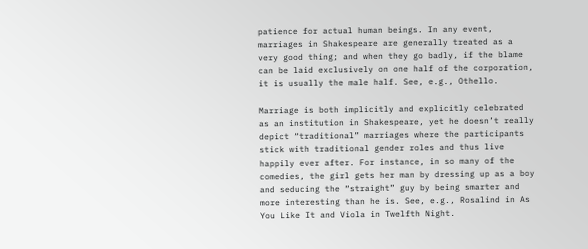patience for actual human beings. In any event, marriages in Shakespeare are generally treated as a very good thing; and when they go badly, if the blame can be laid exclusively on one half of the corporation, it is usually the male half. See, e.g., Othello.

Marriage is both implicitly and explicitly celebrated as an institution in Shakespeare, yet he doesn’t really depict “traditional” marriages where the participants stick with traditional gender roles and thus live happily ever after. For instance, in so many of the comedies, the girl gets her man by dressing up as a boy and seducing the “straight” guy by being smarter and more interesting than he is. See, e.g., Rosalind in As You Like It and Viola in Twelfth Night.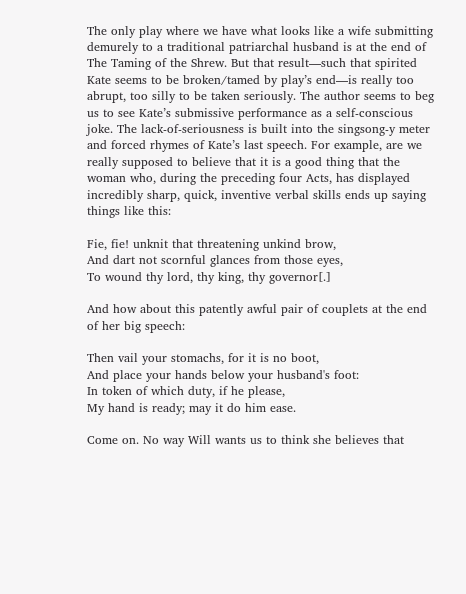The only play where we have what looks like a wife submitting demurely to a traditional patriarchal husband is at the end of The Taming of the Shrew. But that result—such that spirited Kate seems to be broken/tamed by play’s end—is really too abrupt, too silly to be taken seriously. The author seems to beg us to see Kate’s submissive performance as a self-conscious joke. The lack-of-seriousness is built into the singsong-y meter and forced rhymes of Kate’s last speech. For example, are we really supposed to believe that it is a good thing that the woman who, during the preceding four Acts, has displayed incredibly sharp, quick, inventive verbal skills ends up saying things like this:

Fie, fie! unknit that threatening unkind brow,
And dart not scornful glances from those eyes,
To wound thy lord, thy king, thy governor[.]

And how about this patently awful pair of couplets at the end of her big speech:

Then vail your stomachs, for it is no boot,
And place your hands below your husband's foot:
In token of which duty, if he please,
My hand is ready; may it do him ease.

Come on. No way Will wants us to think she believes that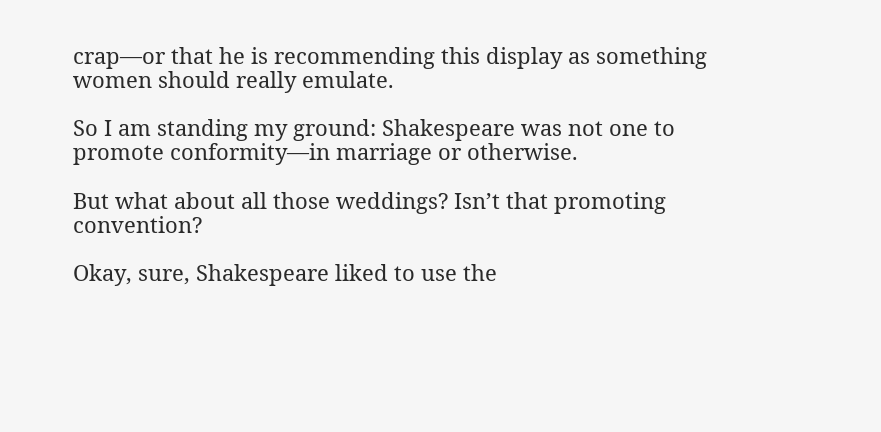crap—or that he is recommending this display as something women should really emulate.

So I am standing my ground: Shakespeare was not one to promote conformity—in marriage or otherwise.

But what about all those weddings? Isn’t that promoting convention?

Okay, sure, Shakespeare liked to use the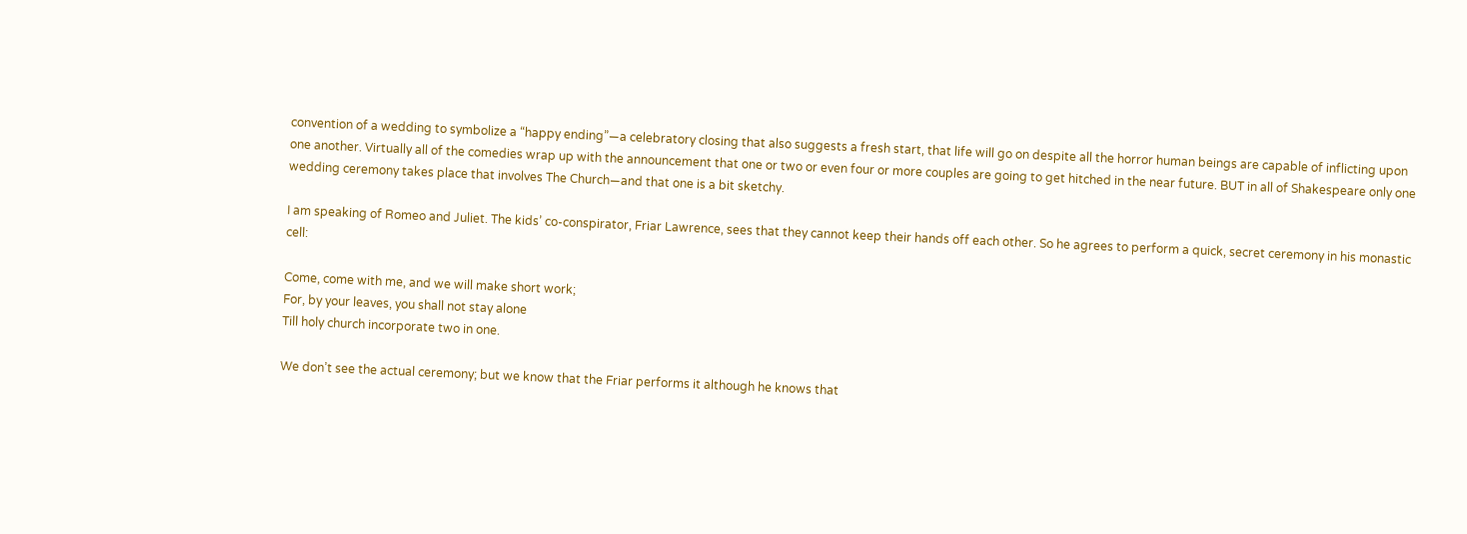convention of a wedding to symbolize a “happy ending”—a celebratory closing that also suggests a fresh start, that life will go on despite all the horror human beings are capable of inflicting upon one another. Virtually all of the comedies wrap up with the announcement that one or two or even four or more couples are going to get hitched in the near future. BUT in all of Shakespeare only one wedding ceremony takes place that involves The Church—and that one is a bit sketchy.

I am speaking of Romeo and Juliet. The kids’ co-conspirator, Friar Lawrence, sees that they cannot keep their hands off each other. So he agrees to perform a quick, secret ceremony in his monastic cell:

Come, come with me, and we will make short work;
For, by your leaves, you shall not stay alone
Till holy church incorporate two in one.

We don’t see the actual ceremony; but we know that the Friar performs it although he knows that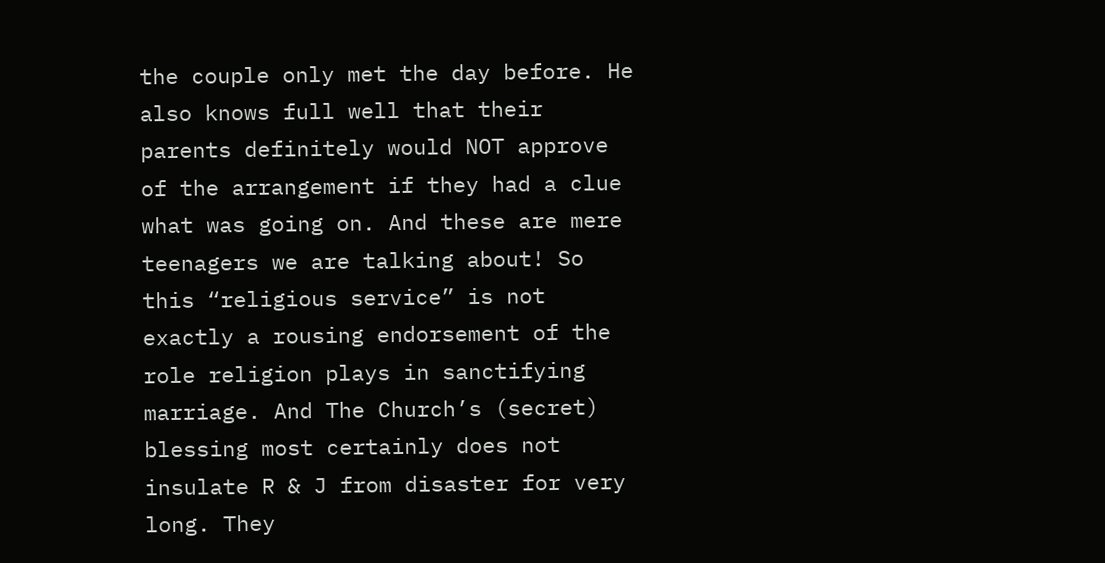the couple only met the day before. He also knows full well that their parents definitely would NOT approve of the arrangement if they had a clue what was going on. And these are mere teenagers we are talking about! So this “religious service” is not exactly a rousing endorsement of the role religion plays in sanctifying marriage. And The Church’s (secret) blessing most certainly does not insulate R & J from disaster for very long. They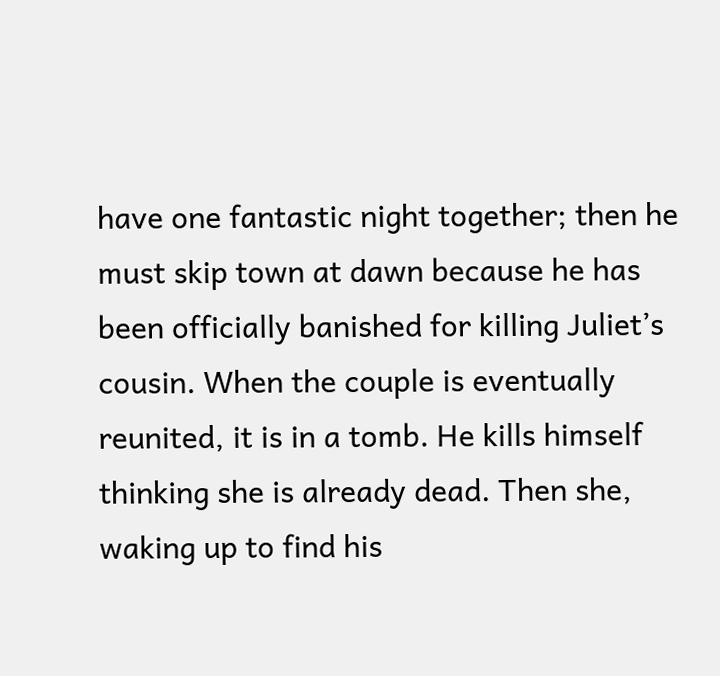have one fantastic night together; then he must skip town at dawn because he has been officially banished for killing Juliet’s cousin. When the couple is eventually reunited, it is in a tomb. He kills himself thinking she is already dead. Then she, waking up to find his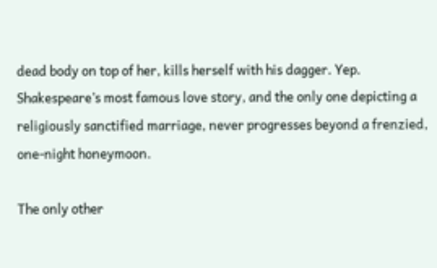dead body on top of her, kills herself with his dagger. Yep. Shakespeare’s most famous love story, and the only one depicting a religiously sanctified marriage, never progresses beyond a frenzied, one-night honeymoon.

The only other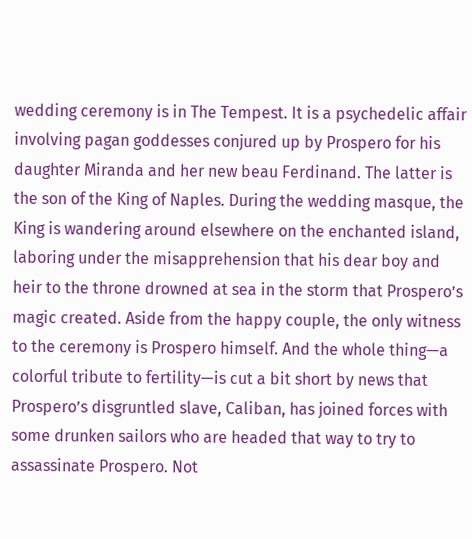wedding ceremony is in The Tempest. It is a psychedelic affair involving pagan goddesses conjured up by Prospero for his daughter Miranda and her new beau Ferdinand. The latter is the son of the King of Naples. During the wedding masque, the King is wandering around elsewhere on the enchanted island, laboring under the misapprehension that his dear boy and heir to the throne drowned at sea in the storm that Prospero’s magic created. Aside from the happy couple, the only witness to the ceremony is Prospero himself. And the whole thing—a colorful tribute to fertility—is cut a bit short by news that Prospero’s disgruntled slave, Caliban, has joined forces with some drunken sailors who are headed that way to try to assassinate Prospero. Not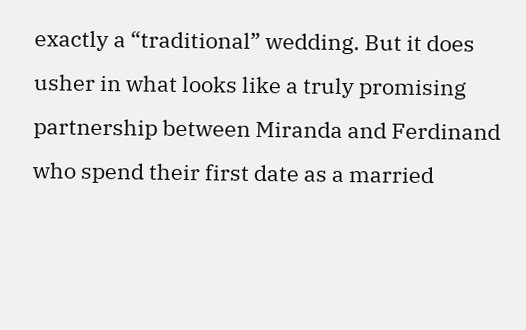exactly a “traditional” wedding. But it does usher in what looks like a truly promising partnership between Miranda and Ferdinand who spend their first date as a married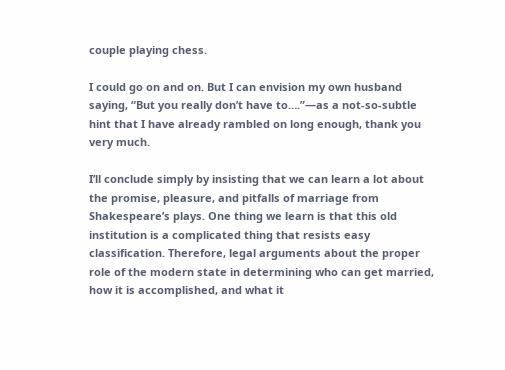couple playing chess.

I could go on and on. But I can envision my own husband saying, “But you really don’t have to….”—as a not-so-subtle hint that I have already rambled on long enough, thank you very much.

I’ll conclude simply by insisting that we can learn a lot about the promise, pleasure, and pitfalls of marriage from Shakespeare’s plays. One thing we learn is that this old institution is a complicated thing that resists easy classification. Therefore, legal arguments about the proper role of the modern state in determining who can get married, how it is accomplished, and what it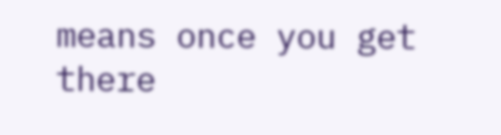means once you get there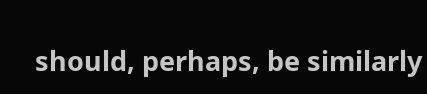should, perhaps, be similarly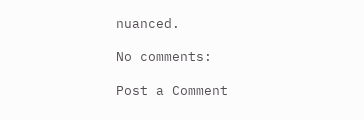nuanced.

No comments:

Post a Comment